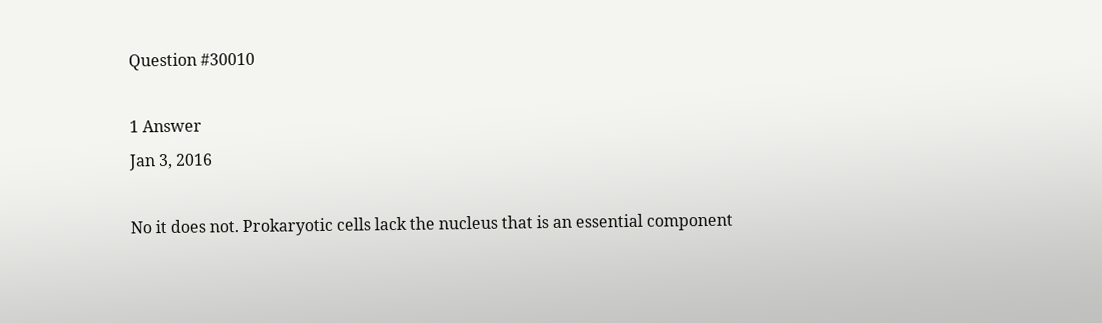Question #30010

1 Answer
Jan 3, 2016

No it does not. Prokaryotic cells lack the nucleus that is an essential component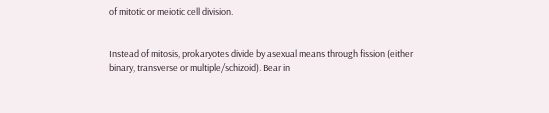of mitotic or meiotic cell division.


Instead of mitosis, prokaryotes divide by asexual means through fission (either binary, transverse or multiple/schizoid). Bear in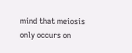mind that meiosis only occurs on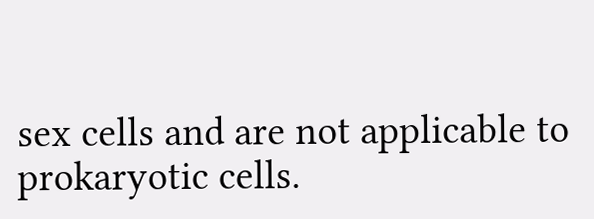sex cells and are not applicable to prokaryotic cells.